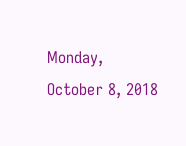Monday, October 8, 2018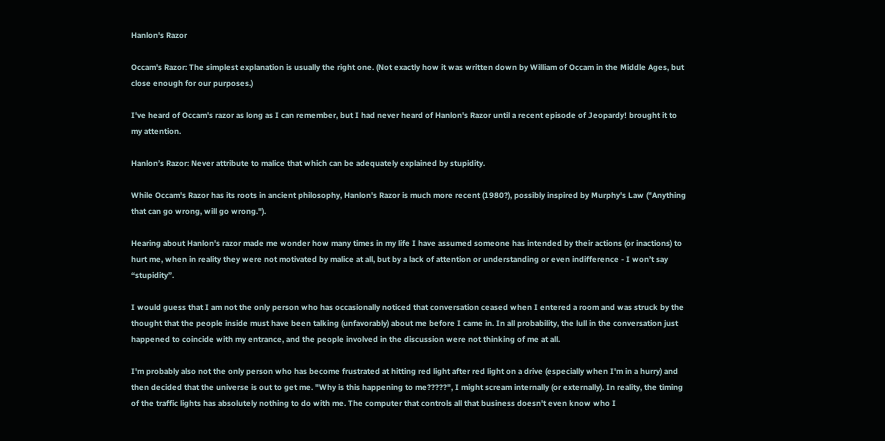Hanlon's Razor

Occam's Razor: The simplest explanation is usually the right one. (Not exactly how it was written down by William of Occam in the Middle Ages, but close enough for our purposes.)

I've heard of Occam's razor as long as I can remember, but I had never heard of Hanlon's Razor until a recent episode of Jeopardy! brought it to my attention.

Hanlon’s Razor: Never attribute to malice that which can be adequately explained by stupidity.

While Occam's Razor has its roots in ancient philosophy, Hanlon's Razor is much more recent (1980?), possibly inspired by Murphy's Law ("Anything that can go wrong, will go wrong.").

Hearing about Hanlon's razor made me wonder how many times in my life I have assumed someone has intended by their actions (or inactions) to hurt me, when in reality they were not motivated by malice at all, but by a lack of attention or understanding or even indifference - I won’t say “stupidity”.

I would guess that I am not the only person who has occasionally noticed that conversation ceased when I entered a room and was struck by the thought that the people inside must have been talking (unfavorably) about me before I came in. In all probability, the lull in the conversation just happened to coincide with my entrance, and the people involved in the discussion were not thinking of me at all.

I'm probably also not the only person who has become frustrated at hitting red light after red light on a drive (especially when I'm in a hurry) and then decided that the universe is out to get me. "Why is this happening to me?????", I might scream internally (or externally). In reality, the timing of the traffic lights has absolutely nothing to do with me. The computer that controls all that business doesn't even know who I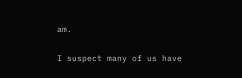am.

I suspect many of us have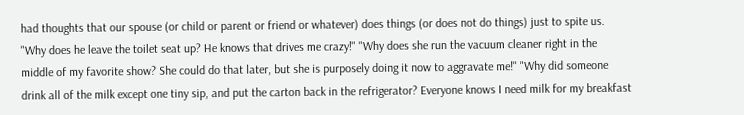had thoughts that our spouse (or child or parent or friend or whatever) does things (or does not do things) just to spite us. "Why does he leave the toilet seat up? He knows that drives me crazy!" "Why does she run the vacuum cleaner right in the middle of my favorite show? She could do that later, but she is purposely doing it now to aggravate me!" "Why did someone drink all of the milk except one tiny sip, and put the carton back in the refrigerator? Everyone knows I need milk for my breakfast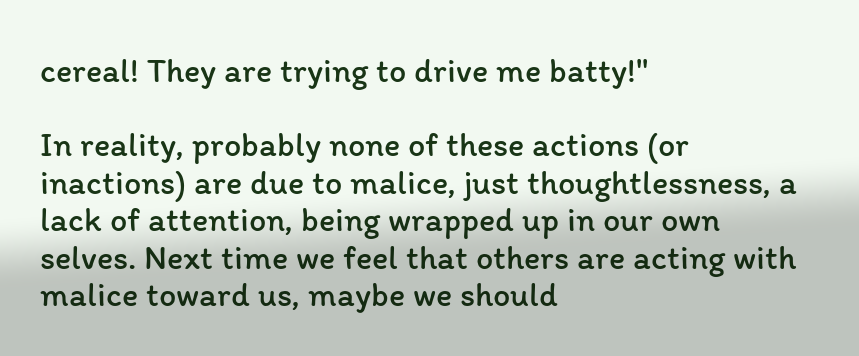cereal! They are trying to drive me batty!"

In reality, probably none of these actions (or inactions) are due to malice, just thoughtlessness, a lack of attention, being wrapped up in our own selves. Next time we feel that others are acting with malice toward us, maybe we should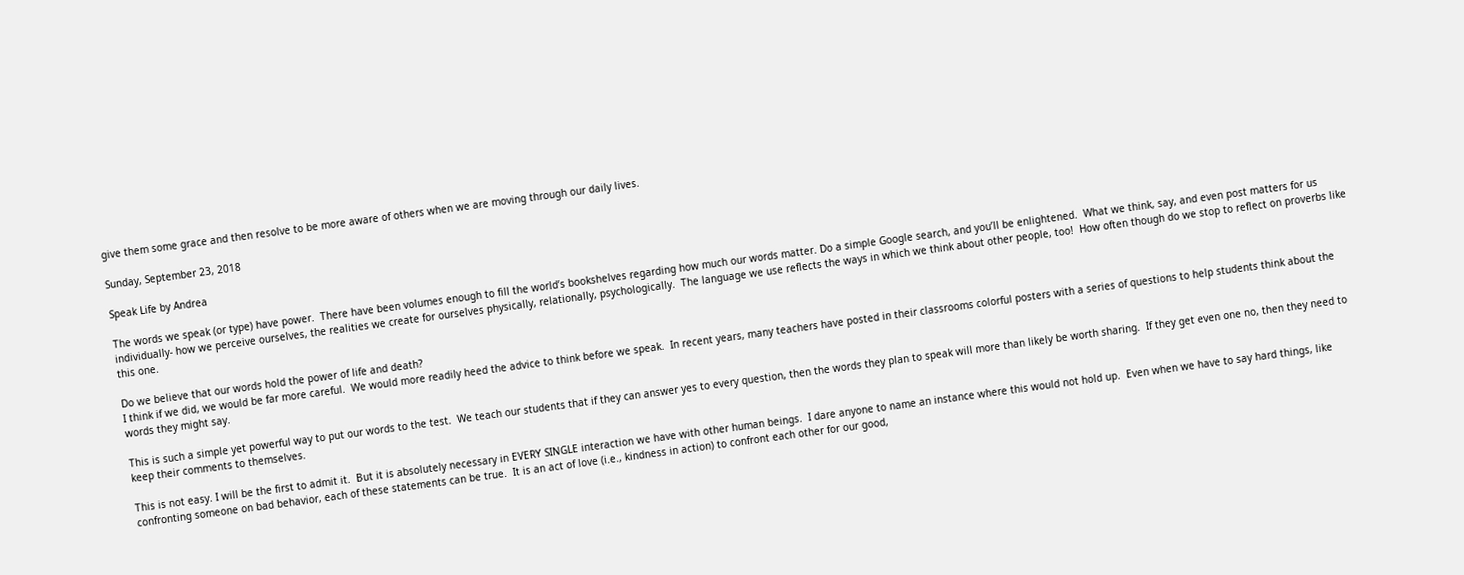give them some grace and then resolve to be more aware of others when we are moving through our daily lives.

Sunday, September 23, 2018

Speak Life by Andrea

The words we speak (or type) have power.  There have been volumes enough to fill the world’s bookshelves regarding how much our words matter. Do a simple Google search, and you’ll be enlightened.  What we think, say, and even post matters for us individually- how we perceive ourselves, the realities we create for ourselves physically, relationally, psychologically.  The language we use reflects the ways in which we think about other people, too!  How often though do we stop to reflect on proverbs like this one.

Do we believe that our words hold the power of life and death?
I think if we did, we would be far more careful.  We would more readily heed the advice to think before we speak.  In recent years, many teachers have posted in their classrooms colorful posters with a series of questions to help students think about the words they might say.

This is such a simple yet powerful way to put our words to the test.  We teach our students that if they can answer yes to every question, then the words they plan to speak will more than likely be worth sharing.  If they get even one no, then they need to keep their comments to themselves.

This is not easy. I will be the first to admit it.  But it is absolutely necessary in EVERY SINGLE interaction we have with other human beings.  I dare anyone to name an instance where this would not hold up.  Even when we have to say hard things, like confronting someone on bad behavior, each of these statements can be true.  It is an act of love (i.e., kindness in action) to confront each other for our good,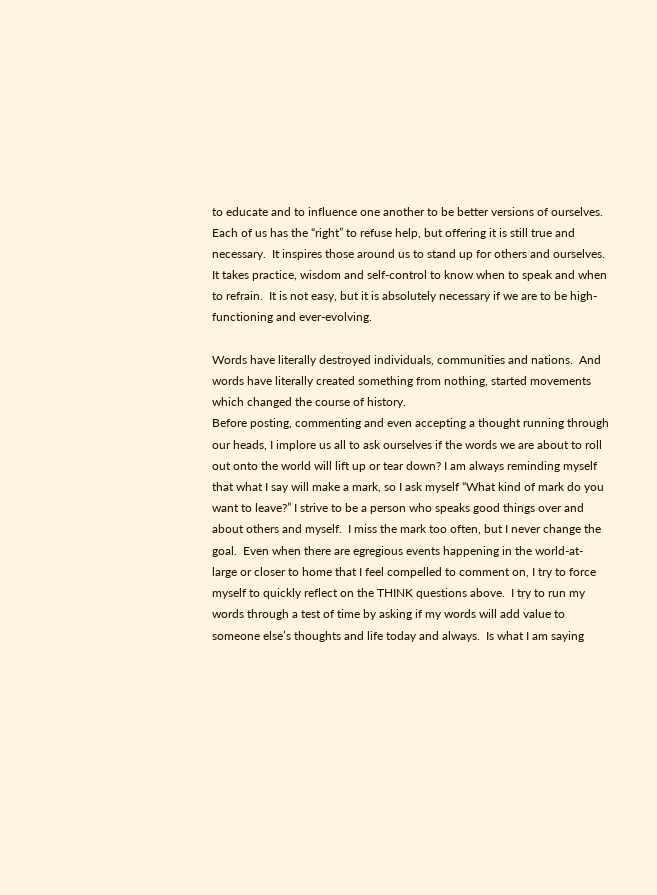to educate and to influence one another to be better versions of ourselves.  Each of us has the “right” to refuse help, but offering it is still true and necessary.  It inspires those around us to stand up for others and ourselves.  It takes practice, wisdom and self-control to know when to speak and when to refrain.  It is not easy, but it is absolutely necessary if we are to be high-functioning and ever-evolving.

Words have literally destroyed individuals, communities and nations.  And words have literally created something from nothing, started movements which changed the course of history.
Before posting, commenting and even accepting a thought running through our heads, I implore us all to ask ourselves if the words we are about to roll out onto the world will lift up or tear down? I am always reminding myself that what I say will make a mark, so I ask myself “What kind of mark do you want to leave?” I strive to be a person who speaks good things over and about others and myself.  I miss the mark too often, but I never change the goal.  Even when there are egregious events happening in the world-at- large or closer to home that I feel compelled to comment on, I try to force myself to quickly reflect on the THINK questions above.  I try to run my words through a test of time by asking if my words will add value to someone else’s thoughts and life today and always.  Is what I am saying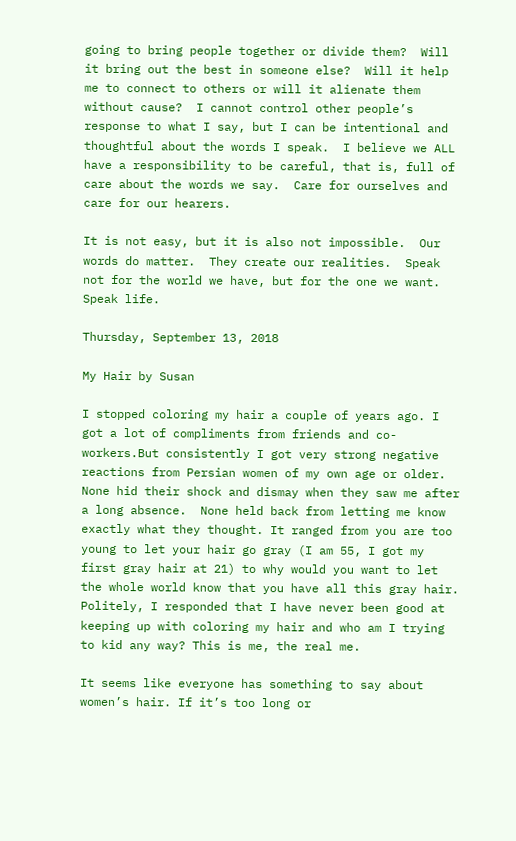going to bring people together or divide them?  Will it bring out the best in someone else?  Will it help me to connect to others or will it alienate them without cause?  I cannot control other people’s response to what I say, but I can be intentional and thoughtful about the words I speak.  I believe we ALL have a responsibility to be careful, that is, full of care about the words we say.  Care for ourselves and care for our hearers.

It is not easy, but it is also not impossible.  Our words do matter.  They create our realities.  Speak not for the world we have, but for the one we want.  Speak life.

Thursday, September 13, 2018

My Hair by Susan

I stopped coloring my hair a couple of years ago. I got a lot of compliments from friends and co-workers.But consistently I got very strong negative reactions from Persian women of my own age or older. None hid their shock and dismay when they saw me after a long absence.  None held back from letting me know exactly what they thought. It ranged from you are too young to let your hair go gray (I am 55, I got my first gray hair at 21) to why would you want to let the whole world know that you have all this gray hair.  Politely, I responded that I have never been good at keeping up with coloring my hair and who am I trying to kid any way? This is me, the real me.

It seems like everyone has something to say about women’s hair. If it’s too long or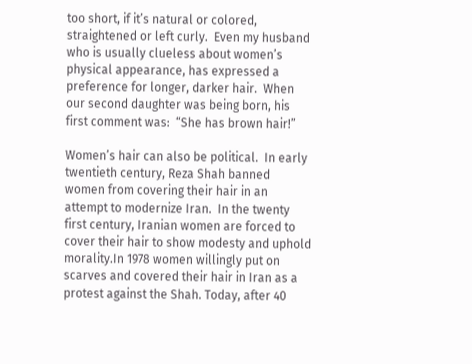too short, if it’s natural or colored, straightened or left curly.  Even my husband who is usually clueless about women’s physical appearance, has expressed a preference for longer, darker hair.  When our second daughter was being born, his first comment was:  “She has brown hair!”

Women’s hair can also be political.  In early twentieth century, Reza Shah banned women from covering their hair in an attempt to modernize Iran.  In the twenty first century, Iranian women are forced to cover their hair to show modesty and uphold morality.In 1978 women willingly put on scarves and covered their hair in Iran as a protest against the Shah. Today, after 40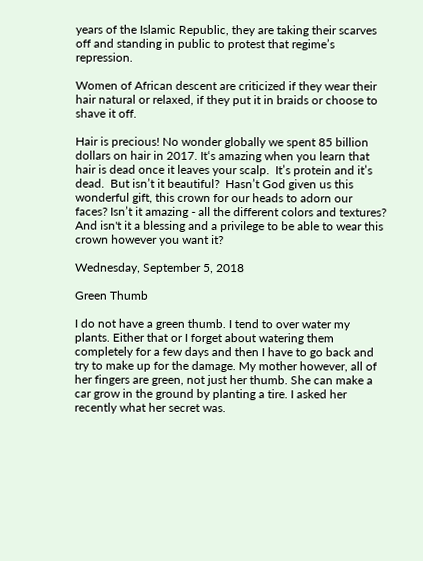years of the Islamic Republic, they are taking their scarves off and standing in public to protest that regime’s repression.

Women of African descent are criticized if they wear their hair natural or relaxed, if they put it in braids or choose to shave it off.

Hair is precious! No wonder globally we spent 85 billion dollars on hair in 2017. It‘s amazing when you learn that hair is dead once it leaves your scalp.  It’s protein and it’s dead.  But isn’t it beautiful?  Hasn’t God given us this wonderful gift, this crown for our heads to adorn our faces? Isn’t it amazing - all the different colors and textures? And isn't it a blessing and a privilege to be able to wear this crown however you want it?

Wednesday, September 5, 2018

Green Thumb

I do not have a green thumb. I tend to over water my plants. Either that or I forget about watering them completely for a few days and then I have to go back and try to make up for the damage. My mother however, all of her fingers are green, not just her thumb. She can make a car grow in the ground by planting a tire. I asked her recently what her secret was.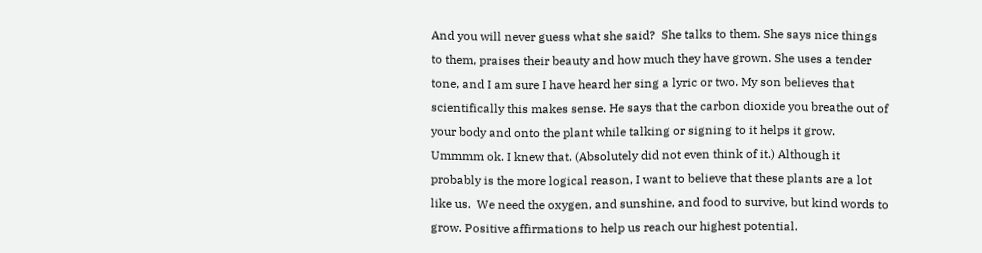And you will never guess what she said?  She talks to them. She says nice things to them, praises their beauty and how much they have grown. She uses a tender tone, and I am sure I have heard her sing a lyric or two. My son believes that scientifically this makes sense. He says that the carbon dioxide you breathe out of your body and onto the plant while talking or signing to it helps it grow. Ummmm ok. I knew that. (Absolutely did not even think of it.) Although it probably is the more logical reason, I want to believe that these plants are a lot like us.  We need the oxygen, and sunshine, and food to survive, but kind words to grow. Positive affirmations to help us reach our highest potential.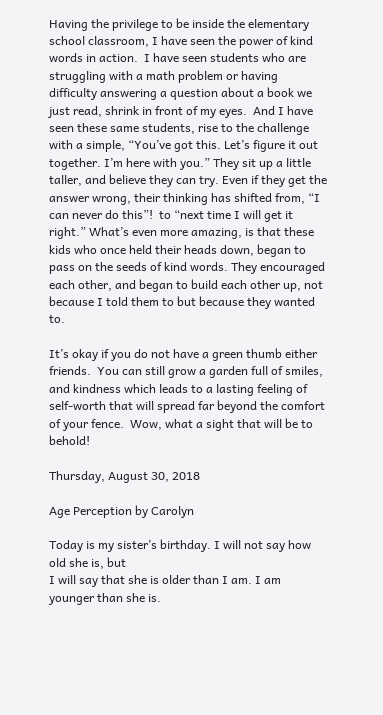Having the privilege to be inside the elementary school classroom, I have seen the power of kind words in action.  I have seen students who are struggling with a math problem or having difficulty answering a question about a book we just read, shrink in front of my eyes.  And I have seen these same students, rise to the challenge with a simple, “You’ve got this. Let’s figure it out together. I’m here with you.” They sit up a little taller, and believe they can try. Even if they get the answer wrong, their thinking has shifted from, “I can never do this”!  to “next time I will get it right.” What’s even more amazing, is that these kids who once held their heads down, began to pass on the seeds of kind words. They encouraged each other, and began to build each other up, not because I told them to but because they wanted to.

It’s okay if you do not have a green thumb either friends.  You can still grow a garden full of smiles, and kindness which leads to a lasting feeling of self-worth that will spread far beyond the comfort of your fence.  Wow, what a sight that will be to behold!

Thursday, August 30, 2018

Age Perception by Carolyn

Today is my sister’s birthday. I will not say how old she is, but
I will say that she is older than I am. I am younger than she is.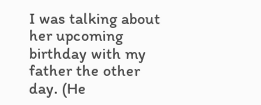I was talking about her upcoming birthday with my father the other
day. (He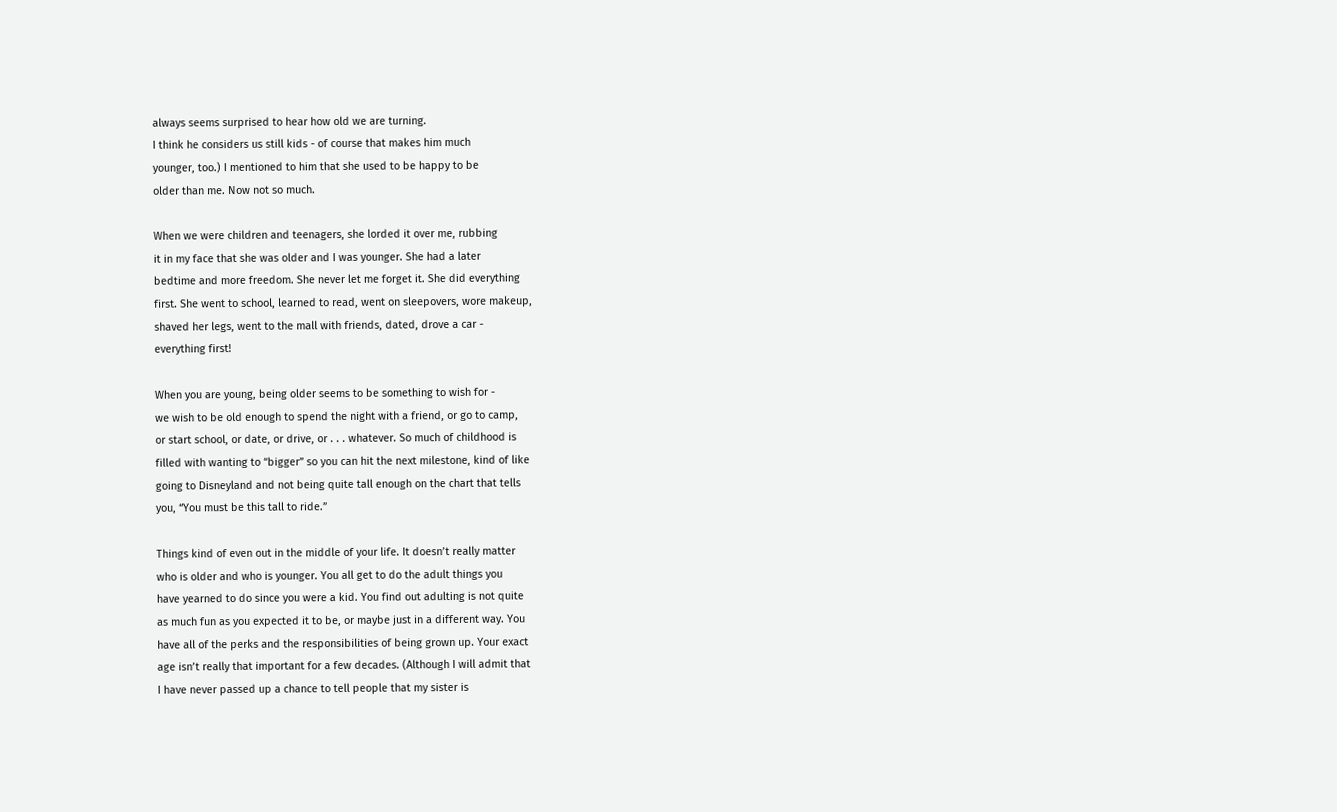always seems surprised to hear how old we are turning.
I think he considers us still kids - of course that makes him much
younger, too.) I mentioned to him that she used to be happy to be
older than me. Now not so much.

When we were children and teenagers, she lorded it over me, rubbing
it in my face that she was older and I was younger. She had a later
bedtime and more freedom. She never let me forget it. She did everything
first. She went to school, learned to read, went on sleepovers, wore makeup,
shaved her legs, went to the mall with friends, dated, drove a car -
everything first!

When you are young, being older seems to be something to wish for -
we wish to be old enough to spend the night with a friend, or go to camp,
or start school, or date, or drive, or . . . whatever. So much of childhood is
filled with wanting to “bigger” so you can hit the next milestone, kind of like
going to Disneyland and not being quite tall enough on the chart that tells
you, “You must be this tall to ride.”

Things kind of even out in the middle of your life. It doesn’t really matter
who is older and who is younger. You all get to do the adult things you
have yearned to do since you were a kid. You find out adulting is not quite
as much fun as you expected it to be, or maybe just in a different way. You
have all of the perks and the responsibilities of being grown up. Your exact
age isn’t really that important for a few decades. (Although I will admit that
I have never passed up a chance to tell people that my sister is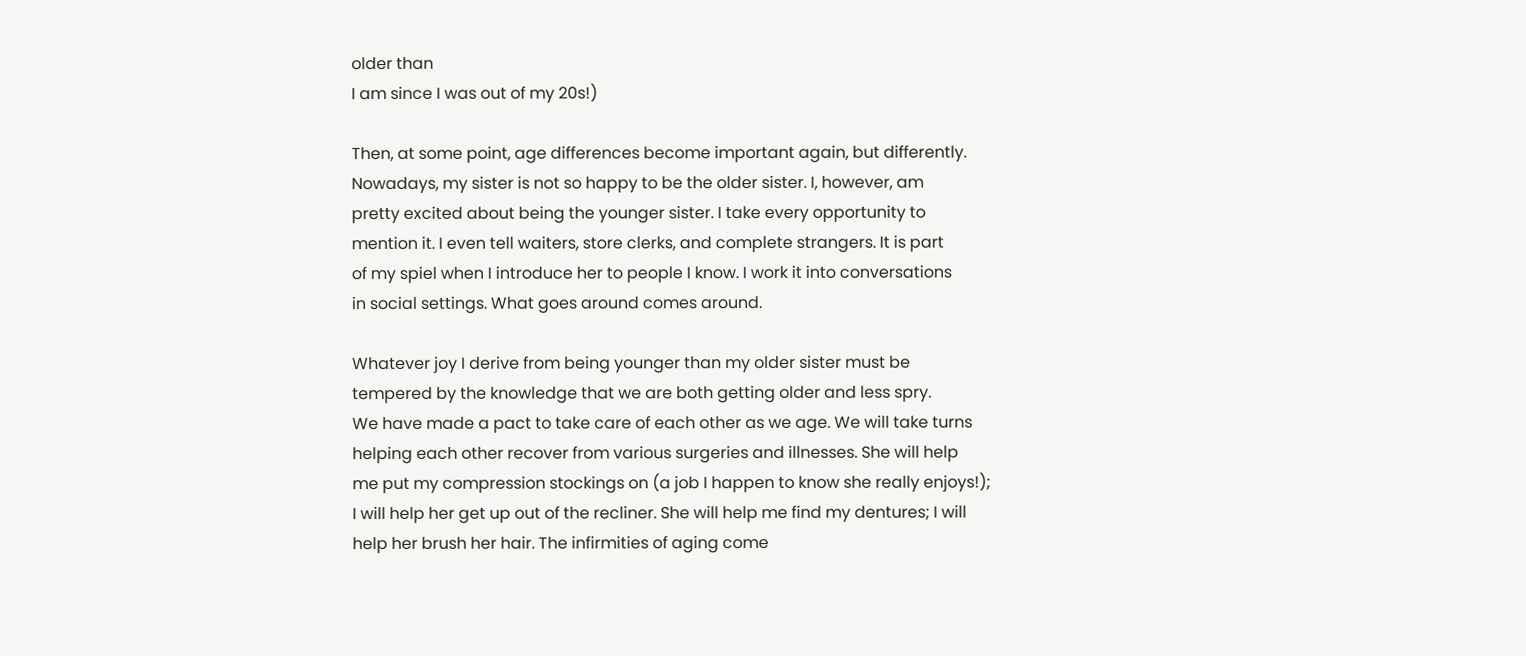older than
I am since I was out of my 20s!)

Then, at some point, age differences become important again, but differently.
Nowadays, my sister is not so happy to be the older sister. I, however, am
pretty excited about being the younger sister. I take every opportunity to
mention it. I even tell waiters, store clerks, and complete strangers. It is part
of my spiel when I introduce her to people I know. I work it into conversations
in social settings. What goes around comes around.

Whatever joy I derive from being younger than my older sister must be
tempered by the knowledge that we are both getting older and less spry.
We have made a pact to take care of each other as we age. We will take turns
helping each other recover from various surgeries and illnesses. She will help
me put my compression stockings on (a job I happen to know she really enjoys!);
I will help her get up out of the recliner. She will help me find my dentures; I will
help her brush her hair. The infirmities of aging come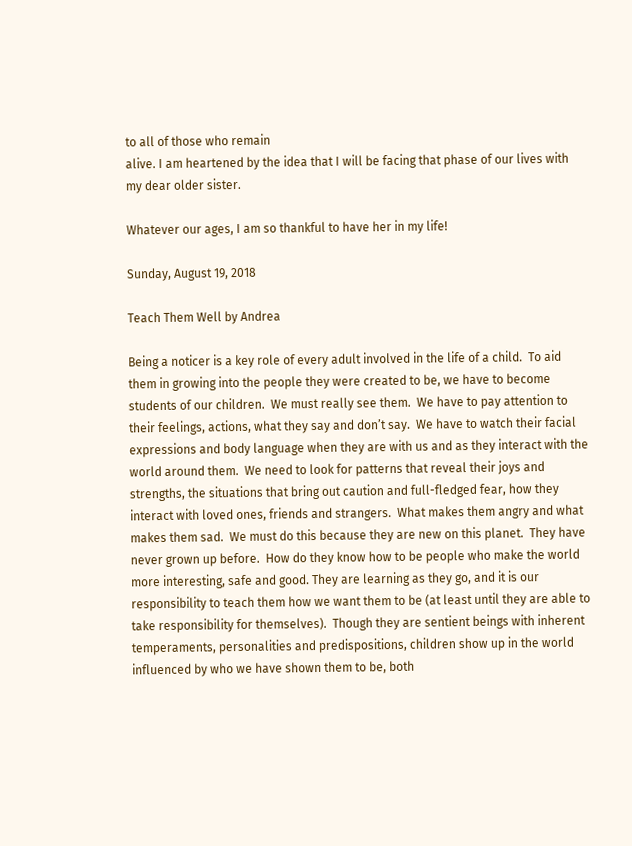to all of those who remain
alive. I am heartened by the idea that I will be facing that phase of our lives with
my dear older sister.

Whatever our ages, I am so thankful to have her in my life!

Sunday, August 19, 2018

Teach Them Well by Andrea

Being a noticer is a key role of every adult involved in the life of a child.  To aid them in growing into the people they were created to be, we have to become students of our children.  We must really see them.  We have to pay attention to their feelings, actions, what they say and don’t say.  We have to watch their facial expressions and body language when they are with us and as they interact with the world around them.  We need to look for patterns that reveal their joys and strengths, the situations that bring out caution and full-fledged fear, how they interact with loved ones, friends and strangers.  What makes them angry and what makes them sad.  We must do this because they are new on this planet.  They have never grown up before.  How do they know how to be people who make the world more interesting, safe and good. They are learning as they go, and it is our responsibility to teach them how we want them to be (at least until they are able to take responsibility for themselves).  Though they are sentient beings with inherent temperaments, personalities and predispositions, children show up in the world influenced by who we have shown them to be, both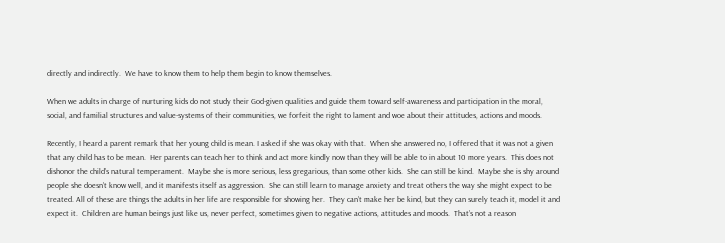directly and indirectly.  We have to know them to help them begin to know themselves.

When we adults in charge of nurturing kids do not study their God-given qualities and guide them toward self-awareness and participation in the moral, social, and familial structures and value-systems of their communities, we forfeit the right to lament and woe about their attitudes, actions and moods.

Recently, I heard a parent remark that her young child is mean. I asked if she was okay with that.  When she answered no, I offered that it was not a given that any child has to be mean.  Her parents can teach her to think and act more kindly now than they will be able to in about 10 more years.  This does not dishonor the child’s natural temperament.  Maybe she is more serious, less gregarious, than some other kids.  She can still be kind.  Maybe she is shy around people she doesn’t know well, and it manifests itself as aggression.  She can still learn to manage anxiety and treat others the way she might expect to be treated. All of these are things the adults in her life are responsible for showing her.  They can’t make her be kind, but they can surely teach it, model it and expect it.  Children are human beings just like us, never perfect, sometimes given to negative actions, attitudes and moods.  That’s not a reason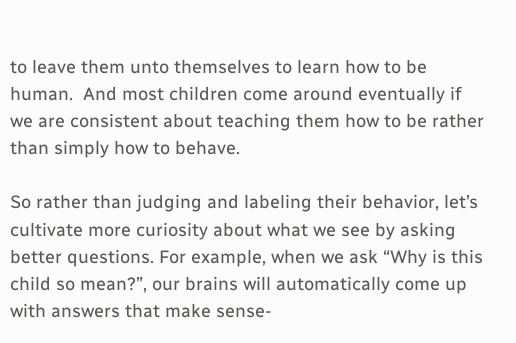to leave them unto themselves to learn how to be human.  And most children come around eventually if we are consistent about teaching them how to be rather than simply how to behave.

So rather than judging and labeling their behavior, let’s cultivate more curiosity about what we see by asking better questions. For example, when we ask “Why is this child so mean?”, our brains will automatically come up with answers that make sense-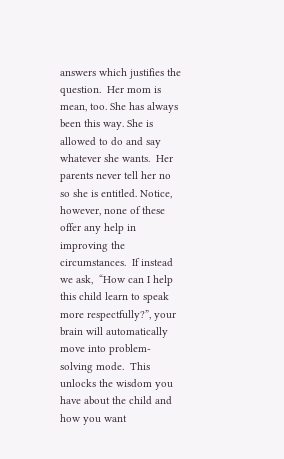answers which justifies the question.  Her mom is mean, too. She has always been this way. She is allowed to do and say whatever she wants.  Her parents never tell her no so she is entitled. Notice, however, none of these offer any help in improving the circumstances.  If instead we ask,  “How can I help this child learn to speak more respectfully?”, your brain will automatically move into problem-solving mode.  This unlocks the wisdom you have about the child and how you want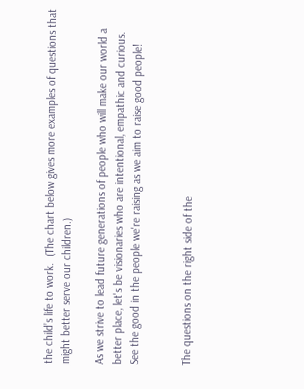the child’s life to work.  (The chart below gives more examples of questions that might better serve our children.)

As we strive to lead future generations of people who will make our world a better place, let's be visionaries who are intentional, empathic and curious.
See the good in the people we're raising as we aim to raise good people!


The questions on the right side of the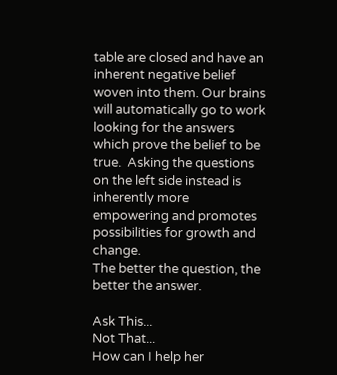table are closed and have an inherent negative belief woven into them. Our brains will automatically go to work looking for the answers which prove the belief to be true.  Asking the questions on the left side instead is inherently more empowering and promotes possibilities for growth and change.
The better the question, the better the answer.

Ask This...
Not That...
How can I help her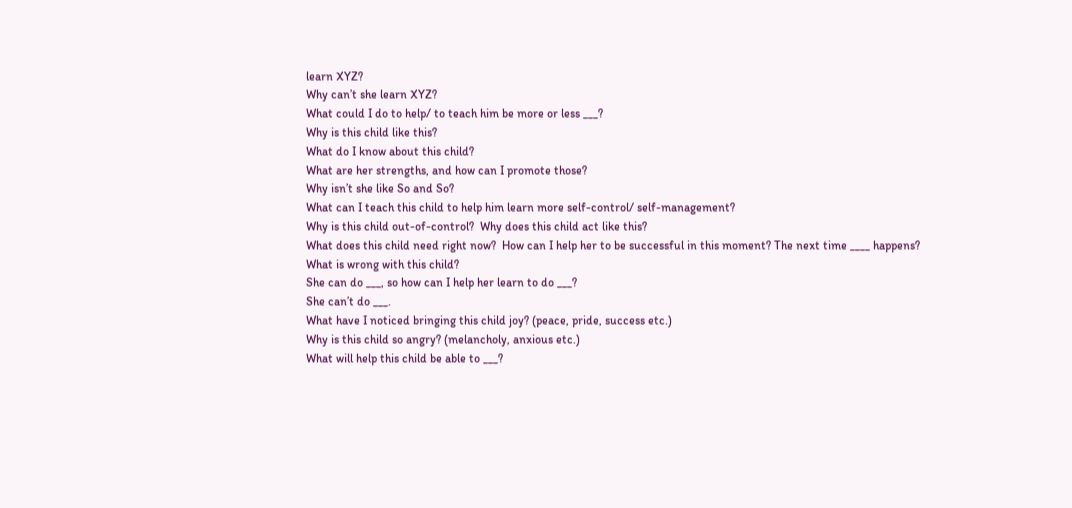learn XYZ?
Why can’t she learn XYZ?
What could I do to help/ to teach him be more or less ___?
Why is this child like this?
What do I know about this child?
What are her strengths, and how can I promote those?
Why isn’t she like So and So?
What can I teach this child to help him learn more self-control/ self-management?
Why is this child out-of-control?  Why does this child act like this?
What does this child need right now?  How can I help her to be successful in this moment? The next time ____ happens?
What is wrong with this child?
She can do ___, so how can I help her learn to do ___?
She can’t do ___.
What have I noticed bringing this child joy? (peace, pride, success etc.)
Why is this child so angry? (melancholy, anxious etc.)
What will help this child be able to ___?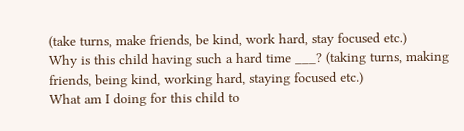(take turns, make friends, be kind, work hard, stay focused etc.)
Why is this child having such a hard time ___? (taking turns, making friends, being kind, working hard, staying focused etc.)
What am I doing for this child to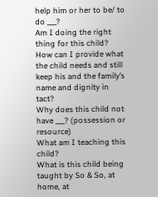help him or her to be/ to do ___?
Am I doing the right thing for this child?
How can I provide what the child needs and still keep his and the family’s name and dignity in tact?
Why does this child not have ___? (possession or resource)
What am I teaching this child?
What is this child being taught by So & So, at home, at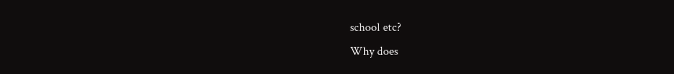school etc?
Why does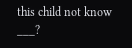this child not know ___?